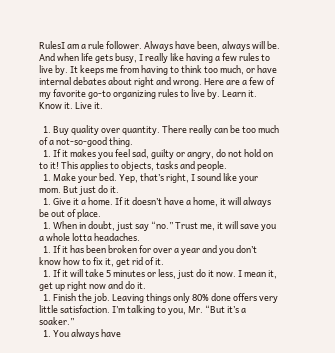RulesI am a rule follower. Always have been, always will be. And when life gets busy, I really like having a few rules to live by. It keeps me from having to think too much, or have internal debates about right and wrong. Here are a few of my favorite go-to organizing rules to live by. Learn it. Know it. Live it.

  1. Buy quality over quantity. There really can be too much of a not-so-good thing.
  1. If it makes you feel sad, guilty or angry, do not hold on to it! This applies to objects, tasks and people.
  1. Make your bed. Yep, that’s right, I sound like your mom. But just do it.
  1. Give it a home. If it doesn’t have a home, it will always be out of place.
  1. When in doubt, just say “no.” Trust me, it will save you a whole lotta headaches.
  1. If it has been broken for over a year and you don’t know how to fix it, get rid of it.
  1. If it will take 5 minutes or less, just do it now. I mean it, get up right now and do it.
  1. Finish the job. Leaving things only 80% done offers very little satisfaction. I’m talking to you, Mr. “But it’s a soaker.”
  1. You always have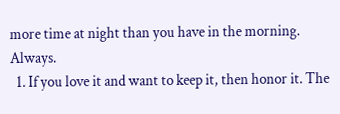more time at night than you have in the morning. Always.
  1. If you love it and want to keep it, then honor it. The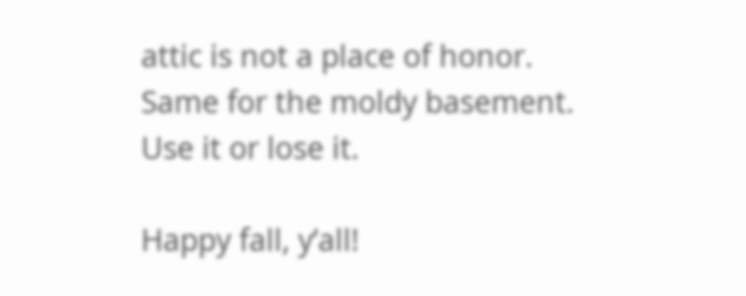attic is not a place of honor. Same for the moldy basement. Use it or lose it.

Happy fall, y’all!